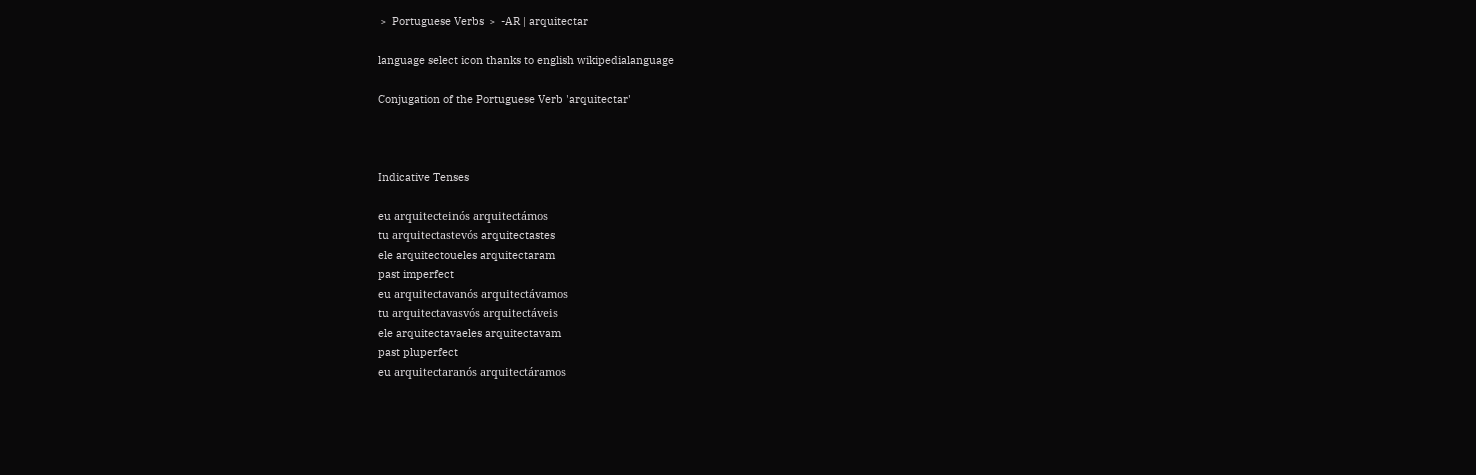﹥ Portuguese Verbs ﹥ -AR | arquitectar

language select icon thanks to english wikipedialanguage

Conjugation of the Portuguese Verb 'arquitectar'



Indicative Tenses

eu arquitecteinós arquitectámos
tu arquitectastevós arquitectastes
ele arquitectoueles arquitectaram
past imperfect
eu arquitectavanós arquitectávamos
tu arquitectavasvós arquitectáveis
ele arquitectavaeles arquitectavam
past pluperfect
eu arquitectaranós arquitectáramos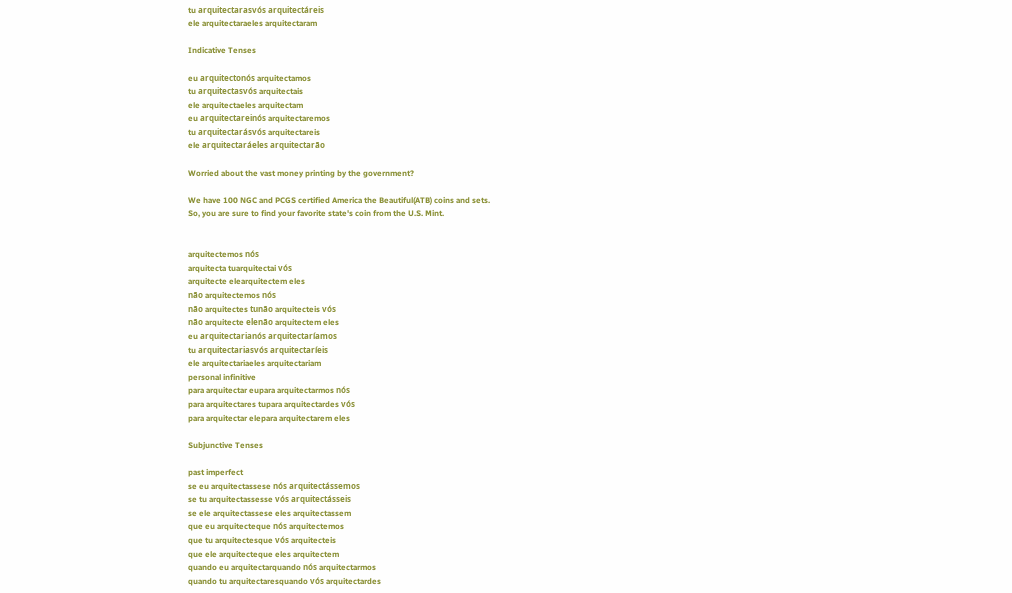tu arquitectarasvós arquitectáreis
ele arquitectaraeles arquitectaram

Indicative Tenses

eu arquitectonós arquitectamos
tu arquitectasvós arquitectais
ele arquitectaeles arquitectam
eu arquitectareinós arquitectaremos
tu arquitectarásvós arquitectareis
ele arquitectaráeles arquitectarão

Worried about the vast money printing by the government?

We have 100 NGC and PCGS certified America the Beautiful(ATB) coins and sets.
So, you are sure to find your favorite state's coin from the U.S. Mint.


arquitectemos nós
arquitecta tuarquitectai vós
arquitecte elearquitectem eles
não arquitectemos nós
não arquitectes tunão arquitecteis vós
não arquitecte elenão arquitectem eles
eu arquitectarianós arquitectaríamos
tu arquitectariasvós arquitectaríeis
ele arquitectariaeles arquitectariam
personal infinitive
para arquitectar eupara arquitectarmos nós
para arquitectares tupara arquitectardes vós
para arquitectar elepara arquitectarem eles

Subjunctive Tenses

past imperfect
se eu arquitectassese nós arquitectássemos
se tu arquitectassesse vós arquitectásseis
se ele arquitectassese eles arquitectassem
que eu arquitecteque nós arquitectemos
que tu arquitectesque vós arquitecteis
que ele arquitecteque eles arquitectem
quando eu arquitectarquando nós arquitectarmos
quando tu arquitectaresquando vós arquitectardes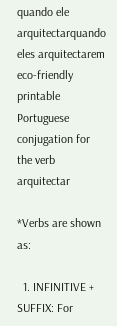quando ele arquitectarquando eles arquitectarem
eco-friendly printable Portuguese conjugation for the verb arquitectar

*Verbs are shown as:

  1. INFINITIVE + SUFFIX: For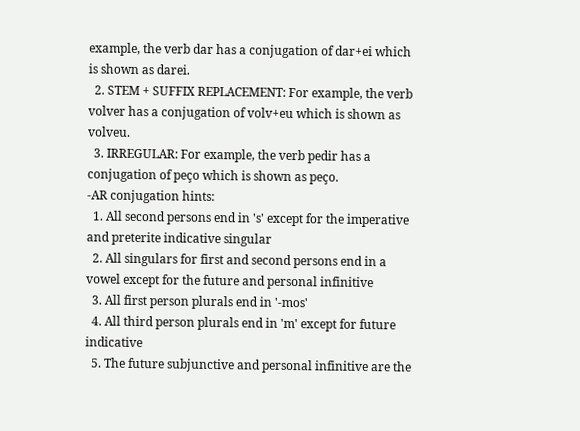example, the verb dar has a conjugation of dar+ei which is shown as darei.
  2. STEM + SUFFIX REPLACEMENT: For example, the verb volver has a conjugation of volv+eu which is shown as volveu.
  3. IRREGULAR: For example, the verb pedir has a conjugation of peço which is shown as peço.
-AR conjugation hints:
  1. All second persons end in 's' except for the imperative and preterite indicative singular
  2. All singulars for first and second persons end in a vowel except for the future and personal infinitive
  3. All first person plurals end in '-mos'
  4. All third person plurals end in 'm' except for future indicative
  5. The future subjunctive and personal infinitive are the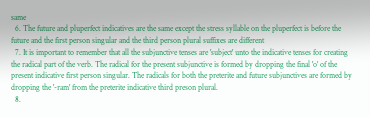same
  6. The future and pluperfect indicatives are the same except the stress syllable on the pluperfect is before the future and the first person singular and the third person plural suffixes are different
  7. It is important to remember that all the subjunctive tenses are 'subject' unto the indicative tenses for creating the radical part of the verb. The radical for the present subjunctive is formed by dropping the final 'o' of the present indicative first person singular. The radicals for both the preterite and future subjunctives are formed by dropping the '-ram' from the preterite indicative third preson plural.
  8.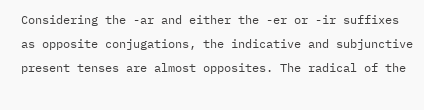Considering the -ar and either the -er or -ir suffixes as opposite conjugations, the indicative and subjunctive present tenses are almost opposites. The radical of the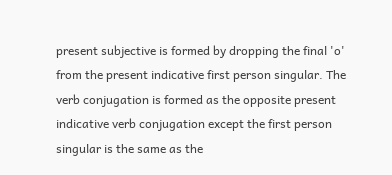present subjective is formed by dropping the final 'o' from the present indicative first person singular. The verb conjugation is formed as the opposite present indicative verb conjugation except the first person singular is the same as the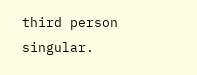third person singular.